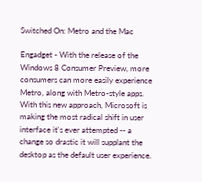Switched On: Metro and the Mac

Engadget - With the release of the Windows 8 Consumer Preview, more consumers can more easily experience Metro, along with Metro-style apps. With this new approach, Microsoft is making the most radical shift in user interface it's ever attempted -- a change so drastic it will supplant the desktop as the default user experience.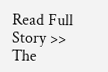Read Full Story >>
The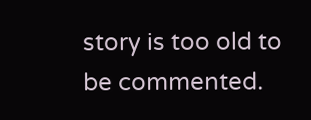story is too old to be commented.